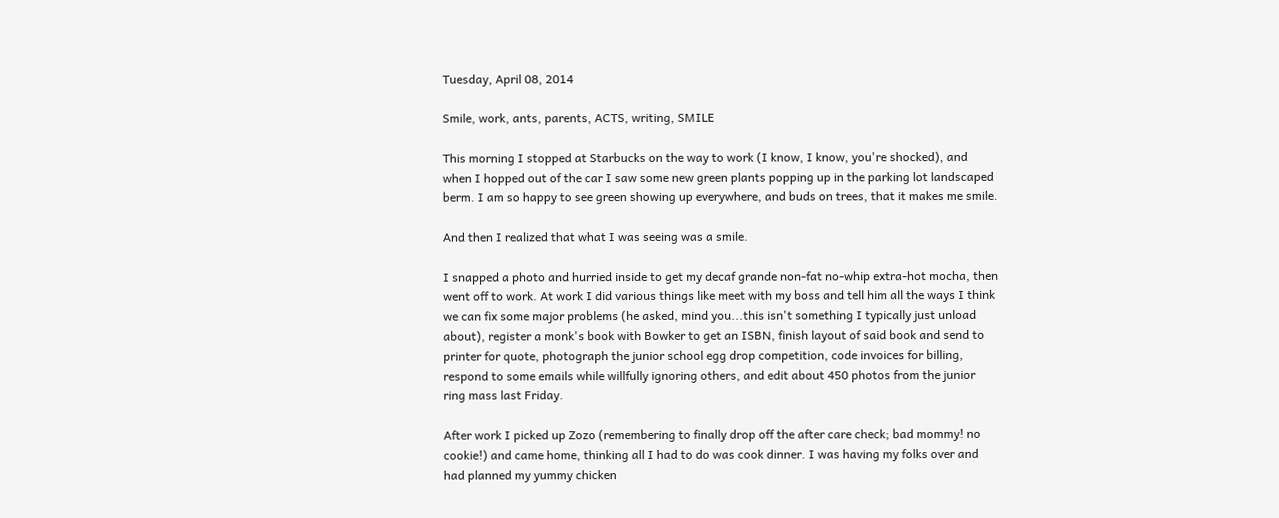Tuesday, April 08, 2014

Smile, work, ants, parents, ACTS, writing, SMILE

This morning I stopped at Starbucks on the way to work (I know, I know, you're shocked), and when I hopped out of the car I saw some new green plants popping up in the parking lot landscaped berm. I am so happy to see green showing up everywhere, and buds on trees, that it makes me smile.

And then I realized that what I was seeing was a smile.

I snapped a photo and hurried inside to get my decaf grande non-fat no-whip extra-hot mocha, then went off to work. At work I did various things like meet with my boss and tell him all the ways I think we can fix some major problems (he asked, mind you...this isn't something I typically just unload about), register a monk's book with Bowker to get an ISBN, finish layout of said book and send to printer for quote, photograph the junior school egg drop competition, code invoices for billing, respond to some emails while willfully ignoring others, and edit about 450 photos from the junior ring mass last Friday.

After work I picked up Zozo (remembering to finally drop off the after care check; bad mommy! no cookie!) and came home, thinking all I had to do was cook dinner. I was having my folks over and had planned my yummy chicken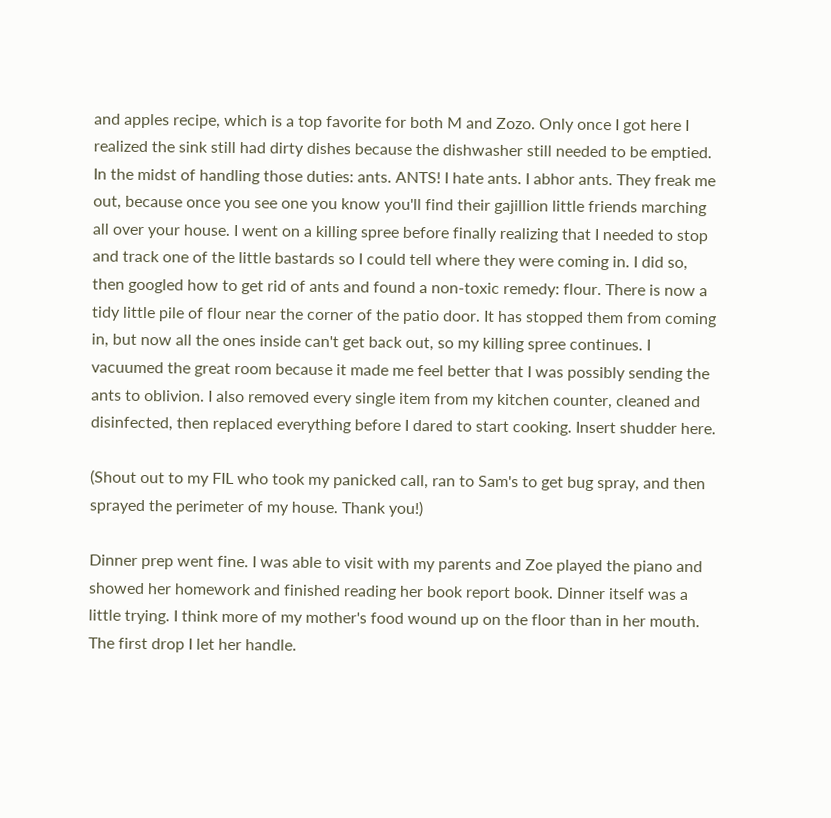and apples recipe, which is a top favorite for both M and Zozo. Only once I got here I realized the sink still had dirty dishes because the dishwasher still needed to be emptied. In the midst of handling those duties: ants. ANTS! I hate ants. I abhor ants. They freak me out, because once you see one you know you'll find their gajillion little friends marching all over your house. I went on a killing spree before finally realizing that I needed to stop and track one of the little bastards so I could tell where they were coming in. I did so, then googled how to get rid of ants and found a non-toxic remedy: flour. There is now a tidy little pile of flour near the corner of the patio door. It has stopped them from coming in, but now all the ones inside can't get back out, so my killing spree continues. I vacuumed the great room because it made me feel better that I was possibly sending the ants to oblivion. I also removed every single item from my kitchen counter, cleaned and disinfected, then replaced everything before I dared to start cooking. Insert shudder here.

(Shout out to my FIL who took my panicked call, ran to Sam's to get bug spray, and then sprayed the perimeter of my house. Thank you!)

Dinner prep went fine. I was able to visit with my parents and Zoe played the piano and showed her homework and finished reading her book report book. Dinner itself was a little trying. I think more of my mother's food wound up on the floor than in her mouth. The first drop I let her handle.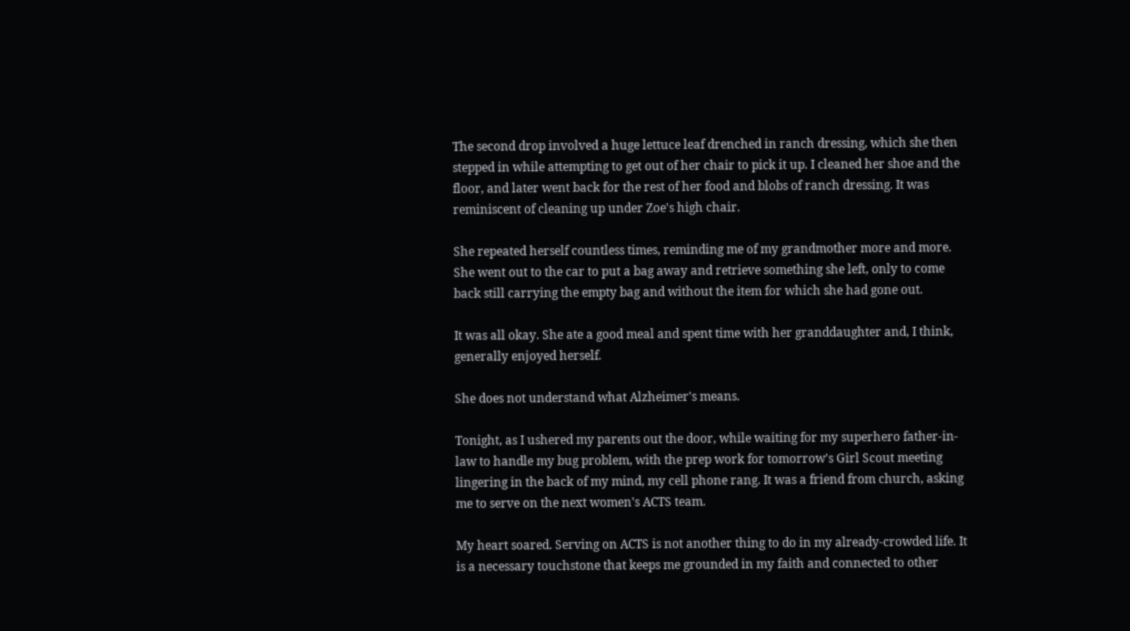The second drop involved a huge lettuce leaf drenched in ranch dressing, which she then stepped in while attempting to get out of her chair to pick it up. I cleaned her shoe and the floor, and later went back for the rest of her food and blobs of ranch dressing. It was reminiscent of cleaning up under Zoe's high chair.

She repeated herself countless times, reminding me of my grandmother more and more. She went out to the car to put a bag away and retrieve something she left, only to come back still carrying the empty bag and without the item for which she had gone out.

It was all okay. She ate a good meal and spent time with her granddaughter and, I think, generally enjoyed herself.

She does not understand what Alzheimer's means.

Tonight, as I ushered my parents out the door, while waiting for my superhero father-in-law to handle my bug problem, with the prep work for tomorrow's Girl Scout meeting lingering in the back of my mind, my cell phone rang. It was a friend from church, asking me to serve on the next women's ACTS team.

My heart soared. Serving on ACTS is not another thing to do in my already-crowded life. It is a necessary touchstone that keeps me grounded in my faith and connected to other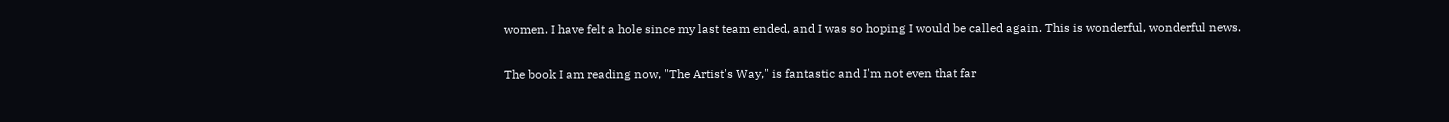women. I have felt a hole since my last team ended, and I was so hoping I would be called again. This is wonderful, wonderful news.

The book I am reading now, "The Artist's Way," is fantastic and I'm not even that far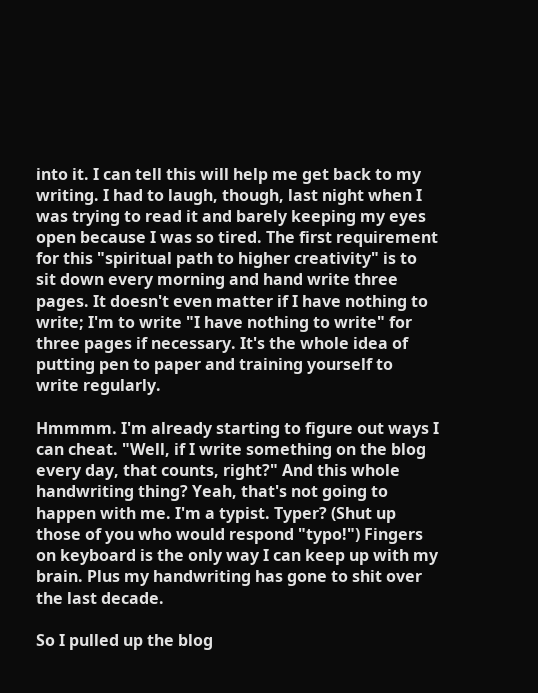into it. I can tell this will help me get back to my writing. I had to laugh, though, last night when I was trying to read it and barely keeping my eyes open because I was so tired. The first requirement for this "spiritual path to higher creativity" is to sit down every morning and hand write three pages. It doesn't even matter if I have nothing to write; I'm to write "I have nothing to write" for three pages if necessary. It's the whole idea of putting pen to paper and training yourself to write regularly.

Hmmmm. I'm already starting to figure out ways I can cheat. "Well, if I write something on the blog every day, that counts, right?" And this whole handwriting thing? Yeah, that's not going to happen with me. I'm a typist. Typer? (Shut up those of you who would respond "typo!") Fingers on keyboard is the only way I can keep up with my brain. Plus my handwriting has gone to shit over the last decade.

So I pulled up the blog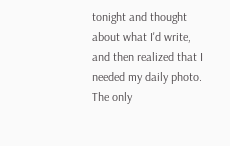tonight and thought about what I'd write, and then realized that I needed my daily photo. The only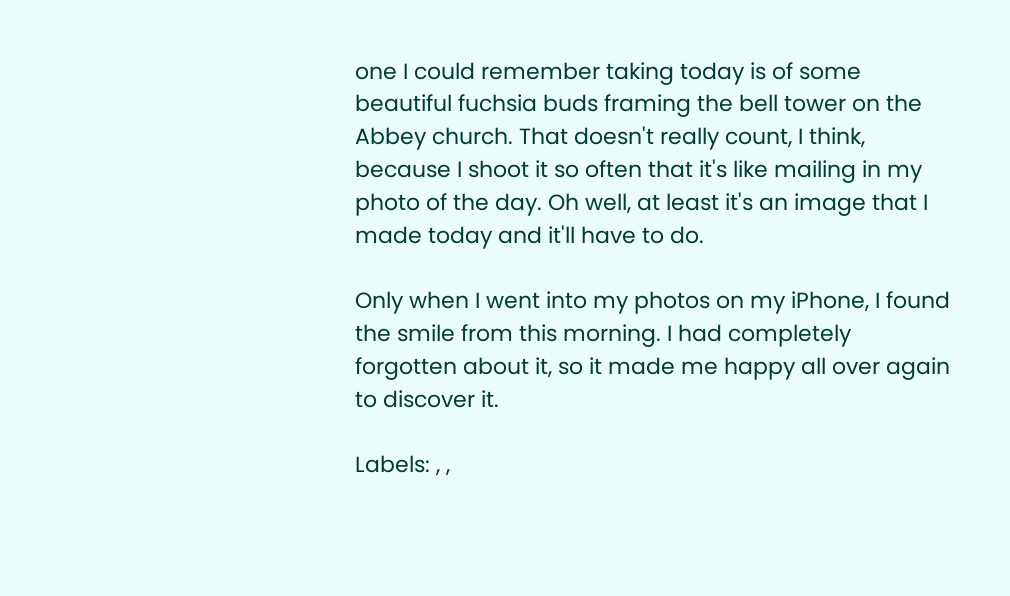one I could remember taking today is of some beautiful fuchsia buds framing the bell tower on the Abbey church. That doesn't really count, I think, because I shoot it so often that it's like mailing in my photo of the day. Oh well, at least it's an image that I made today and it'll have to do.

Only when I went into my photos on my iPhone, I found the smile from this morning. I had completely forgotten about it, so it made me happy all over again to discover it.

Labels: , ,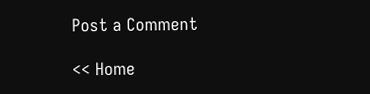Post a Comment

<< Home